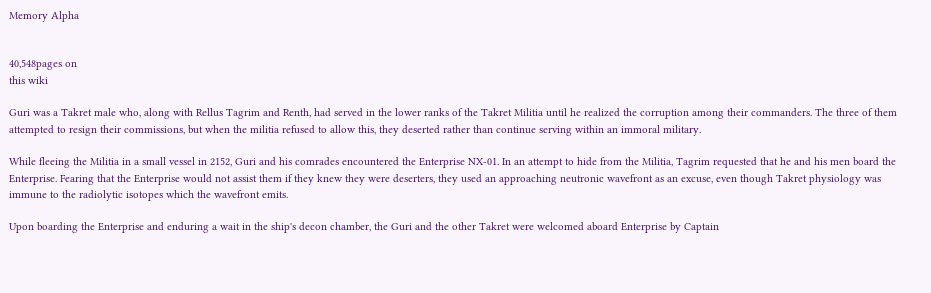Memory Alpha


40,548pages on
this wiki

Guri was a Takret male who, along with Rellus Tagrim and Renth, had served in the lower ranks of the Takret Militia until he realized the corruption among their commanders. The three of them attempted to resign their commissions, but when the militia refused to allow this, they deserted rather than continue serving within an immoral military.

While fleeing the Militia in a small vessel in 2152, Guri and his comrades encountered the Enterprise NX-01. In an attempt to hide from the Militia, Tagrim requested that he and his men board the Enterprise. Fearing that the Enterprise would not assist them if they knew they were deserters, they used an approaching neutronic wavefront as an excuse, even though Takret physiology was immune to the radiolytic isotopes which the wavefront emits.

Upon boarding the Enterprise and enduring a wait in the ship's decon chamber, the Guri and the other Takret were welcomed aboard Enterprise by Captain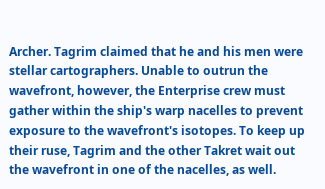Archer. Tagrim claimed that he and his men were stellar cartographers. Unable to outrun the wavefront, however, the Enterprise crew must gather within the ship's warp nacelles to prevent exposure to the wavefront's isotopes. To keep up their ruse, Tagrim and the other Takret wait out the wavefront in one of the nacelles, as well.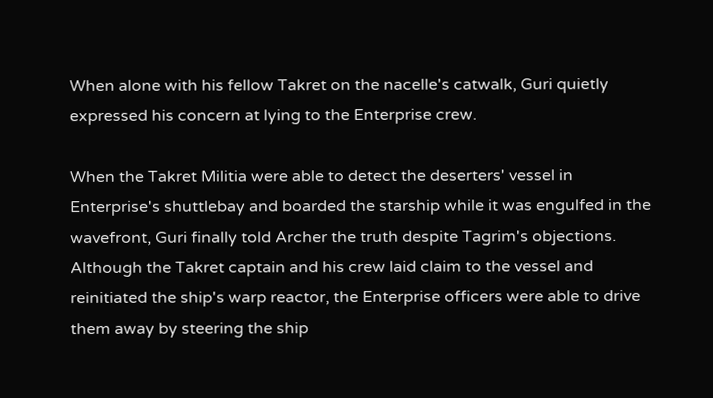When alone with his fellow Takret on the nacelle's catwalk, Guri quietly expressed his concern at lying to the Enterprise crew.

When the Takret Militia were able to detect the deserters' vessel in Enterprise's shuttlebay and boarded the starship while it was engulfed in the wavefront, Guri finally told Archer the truth despite Tagrim's objections. Although the Takret captain and his crew laid claim to the vessel and reinitiated the ship's warp reactor, the Enterprise officers were able to drive them away by steering the ship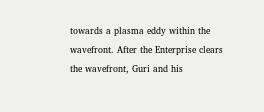towards a plasma eddy within the wavefront. After the Enterprise clears the wavefront, Guri and his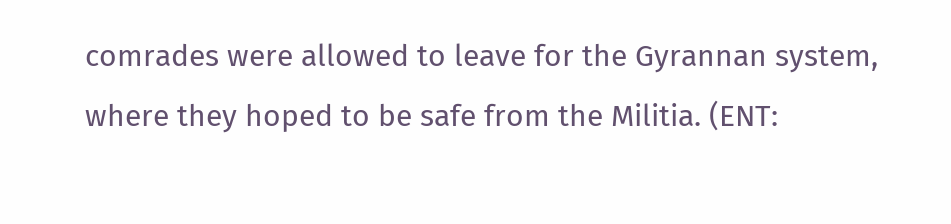comrades were allowed to leave for the Gyrannan system, where they hoped to be safe from the Militia. (ENT: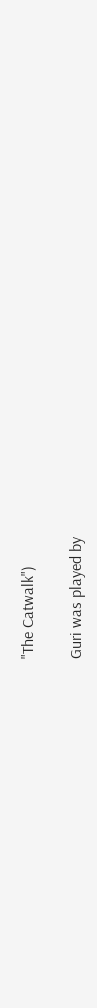"The Catwalk")

Guri was played by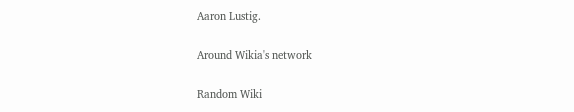Aaron Lustig.

Around Wikia's network

Random Wiki